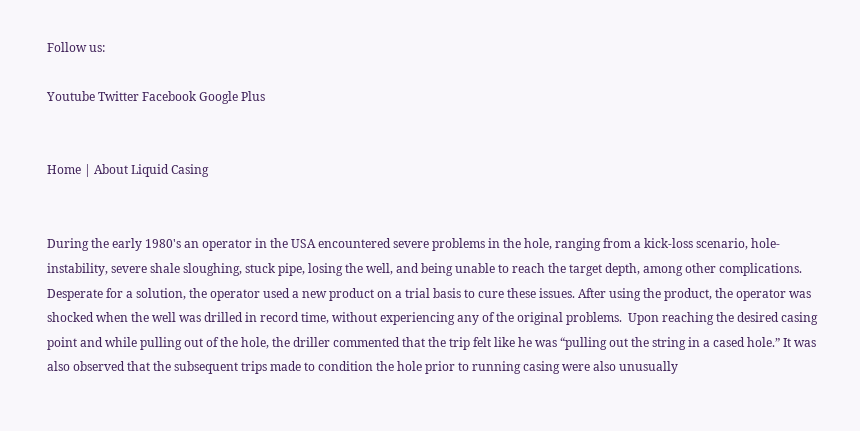Follow us:

Youtube Twitter Facebook Google Plus


Home | About Liquid Casing


During the early 1980's an operator in the USA encountered severe problems in the hole, ranging from a kick-loss scenario, hole-instability, severe shale sloughing, stuck pipe, losing the well, and being unable to reach the target depth, among other complications. Desperate for a solution, the operator used a new product on a trial basis to cure these issues. After using the product, the operator was shocked when the well was drilled in record time, without experiencing any of the original problems.  Upon reaching the desired casing point and while pulling out of the hole, the driller commented that the trip felt like he was “pulling out the string in a cased hole.” It was also observed that the subsequent trips made to condition the hole prior to running casing were also unusually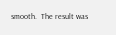smooth.  The result was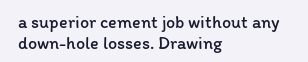a superior cement job without any down-hole losses. Drawing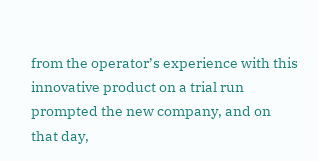from the operator’s experience with this innovative product on a trial run prompted the new company, and on that day,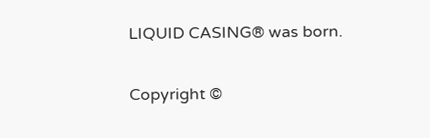LIQUID CASING® was born.

Copyright ©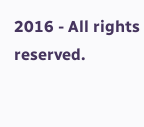2016 - All rights reserved.